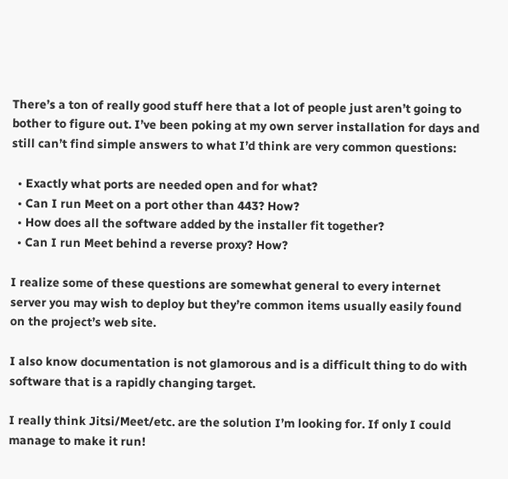There’s a ton of really good stuff here that a lot of people just aren’t going to bother to figure out. I’ve been poking at my own server installation for days and still can’t find simple answers to what I’d think are very common questions:

  • Exactly what ports are needed open and for what?
  • Can I run Meet on a port other than 443? How?
  • How does all the software added by the installer fit together?
  • Can I run Meet behind a reverse proxy? How?

I realize some of these questions are somewhat general to every internet server you may wish to deploy but they’re common items usually easily found on the project’s web site.

I also know documentation is not glamorous and is a difficult thing to do with software that is a rapidly changing target.

I really think Jitsi/Meet/etc. are the solution I’m looking for. If only I could manage to make it run!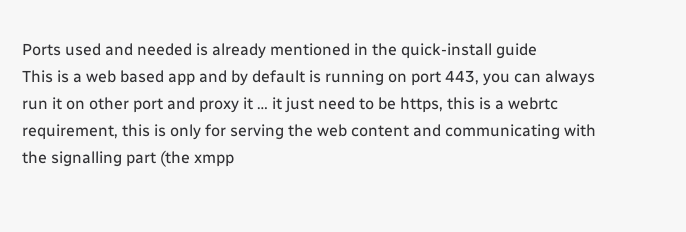Ports used and needed is already mentioned in the quick-install guide
This is a web based app and by default is running on port 443, you can always run it on other port and proxy it … it just need to be https, this is a webrtc requirement, this is only for serving the web content and communicating with the signalling part (the xmpp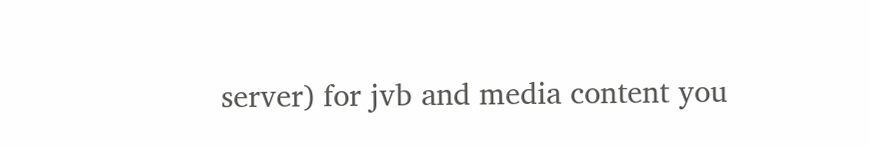server) for jvb and media content you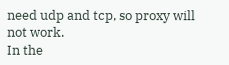need udp and tcp, so proxy will not work.
In the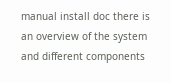manual install doc there is an overview of the system and different components